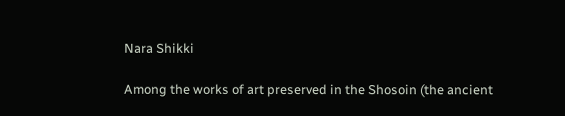Nara Shikki

Among the works of art preserved in the Shosoin (the ancient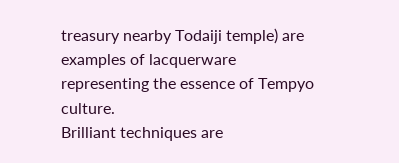treasury nearby Todaiji temple) are examples of lacquerware representing the essence of Tempyo culture.
Brilliant techniques are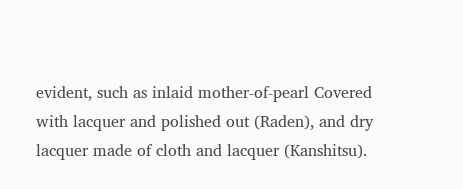evident, such as inlaid mother-of-pearl Covered with lacquer and polished out (Raden), and dry lacquer made of cloth and lacquer (Kanshitsu).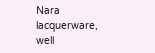Nara lacquerware, well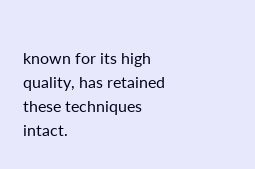known for its high quality, has retained these techniques intact.